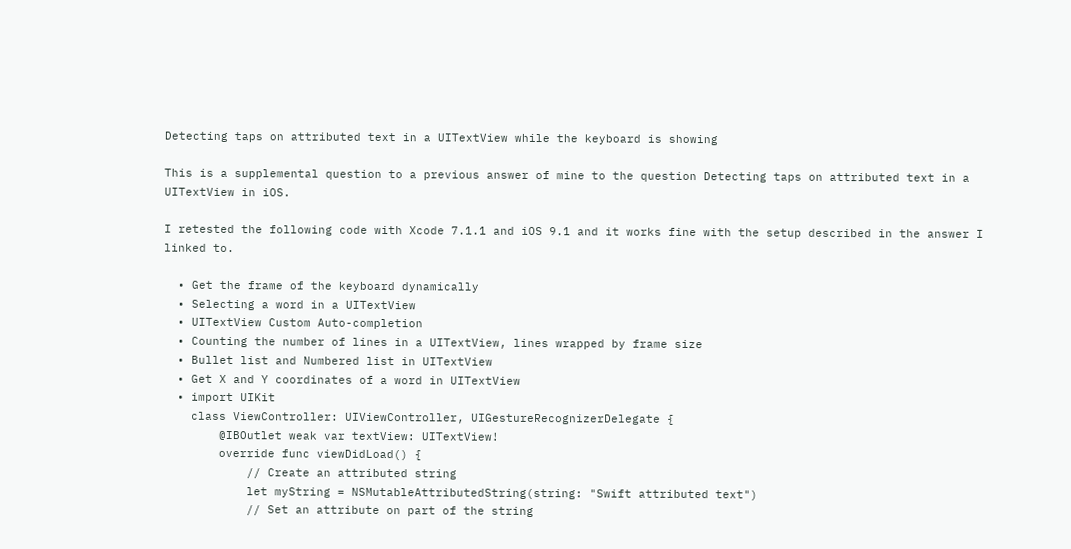Detecting taps on attributed text in a UITextView while the keyboard is showing

This is a supplemental question to a previous answer of mine to the question Detecting taps on attributed text in a UITextView in iOS.

I retested the following code with Xcode 7.1.1 and iOS 9.1 and it works fine with the setup described in the answer I linked to.

  • Get the frame of the keyboard dynamically
  • Selecting a word in a UITextView
  • UITextView Custom Auto-completion
  • Counting the number of lines in a UITextView, lines wrapped by frame size
  • Bullet list and Numbered list in UITextView
  • Get X and Y coordinates of a word in UITextView
  • import UIKit
    class ViewController: UIViewController, UIGestureRecognizerDelegate {
        @IBOutlet weak var textView: UITextView!
        override func viewDidLoad() {
            // Create an attributed string
            let myString = NSMutableAttributedString(string: "Swift attributed text")
            // Set an attribute on part of the string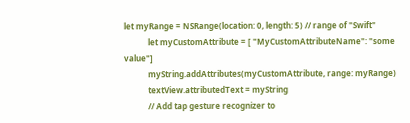let myRange = NSRange(location: 0, length: 5) // range of "Swift"
            let myCustomAttribute = [ "MyCustomAttributeName": "some value"]
            myString.addAttributes(myCustomAttribute, range: myRange)
            textView.attributedText = myString
            // Add tap gesture recognizer to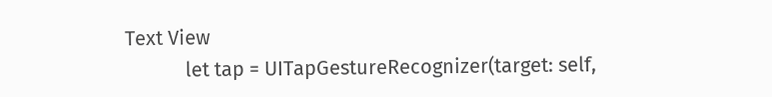Text View
            let tap = UITapGestureRecognizer(target: self,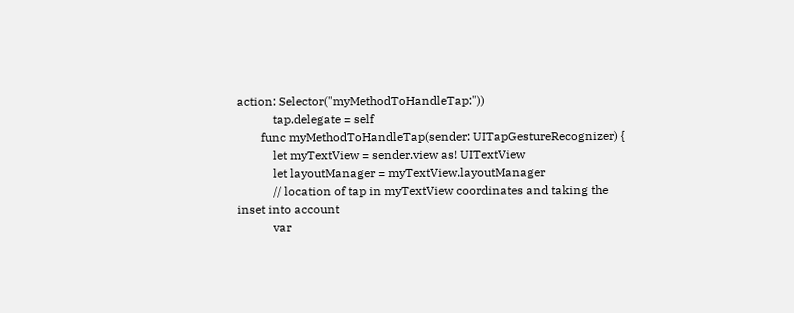action: Selector("myMethodToHandleTap:"))
            tap.delegate = self
        func myMethodToHandleTap(sender: UITapGestureRecognizer) {
            let myTextView = sender.view as! UITextView
            let layoutManager = myTextView.layoutManager
            // location of tap in myTextView coordinates and taking the inset into account
            var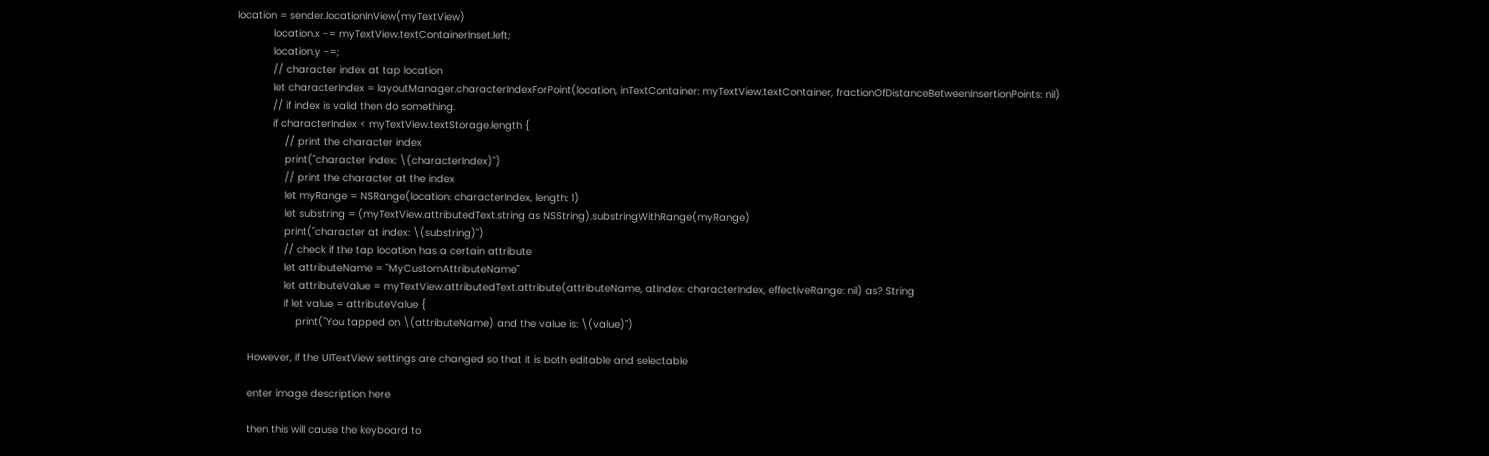location = sender.locationInView(myTextView)
            location.x -= myTextView.textContainerInset.left;
            location.y -=;
            // character index at tap location
            let characterIndex = layoutManager.characterIndexForPoint(location, inTextContainer: myTextView.textContainer, fractionOfDistanceBetweenInsertionPoints: nil)
            // if index is valid then do something.
            if characterIndex < myTextView.textStorage.length {
                // print the character index
                print("character index: \(characterIndex)")
                // print the character at the index
                let myRange = NSRange(location: characterIndex, length: 1)
                let substring = (myTextView.attributedText.string as NSString).substringWithRange(myRange)
                print("character at index: \(substring)")
                // check if the tap location has a certain attribute
                let attributeName = "MyCustomAttributeName"
                let attributeValue = myTextView.attributedText.attribute(attributeName, atIndex: characterIndex, effectiveRange: nil) as? String
                if let value = attributeValue {
                    print("You tapped on \(attributeName) and the value is: \(value)")

    However, if the UITextView settings are changed so that it is both editable and selectable

    enter image description here

    then this will cause the keyboard to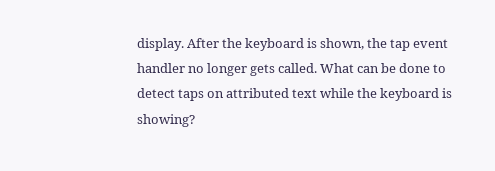display. After the keyboard is shown, the tap event handler no longer gets called. What can be done to detect taps on attributed text while the keyboard is showing?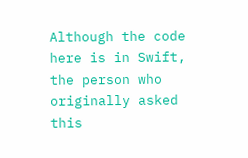Although the code here is in Swift, the person who originally asked this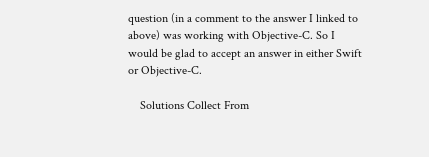question (in a comment to the answer I linked to above) was working with Objective-C. So I would be glad to accept an answer in either Swift or Objective-C.

    Solutions Collect From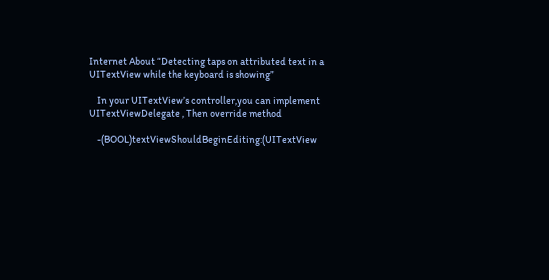Internet About “Detecting taps on attributed text in a UITextView while the keyboard is showing”

    In your UITextView’s controller,you can implement UITextViewDelegate , Then override method

    -(BOOL)textViewShouldBeginEditing:(UITextView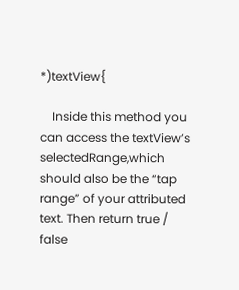*)textView{

    Inside this method you can access the textView’s selectedRange,which should also be the “tap range” of your attributed text. Then return true / false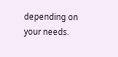depending on your needs.